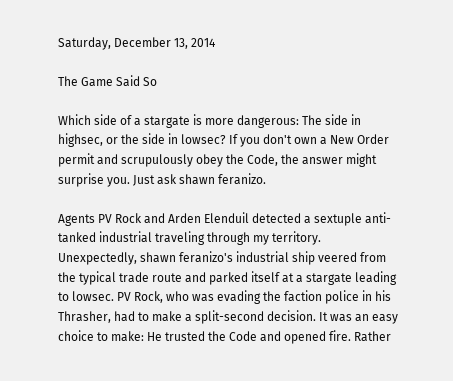Saturday, December 13, 2014

The Game Said So

Which side of a stargate is more dangerous: The side in highsec, or the side in lowsec? If you don't own a New Order permit and scrupulously obey the Code, the answer might surprise you. Just ask shawn feranizo.

Agents PV Rock and Arden Elenduil detected a sextuple anti-tanked industrial traveling through my territory. Unexpectedly, shawn feranizo's industrial ship veered from the typical trade route and parked itself at a stargate leading to lowsec. PV Rock, who was evading the faction police in his Thrasher, had to make a split-second decision. It was an easy choice to make: He trusted the Code and opened fire. Rather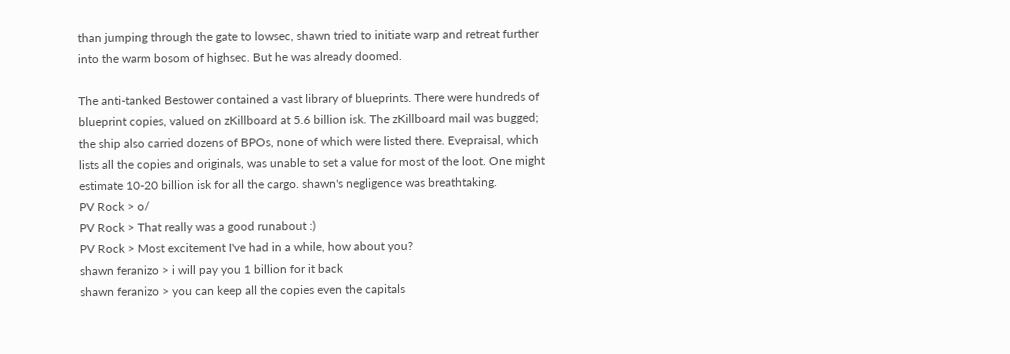than jumping through the gate to lowsec, shawn tried to initiate warp and retreat further into the warm bosom of highsec. But he was already doomed.

The anti-tanked Bestower contained a vast library of blueprints. There were hundreds of blueprint copies, valued on zKillboard at 5.6 billion isk. The zKillboard mail was bugged; the ship also carried dozens of BPOs, none of which were listed there. Evepraisal, which lists all the copies and originals, was unable to set a value for most of the loot. One might estimate 10-20 billion isk for all the cargo. shawn's negligence was breathtaking.
PV Rock > o/
PV Rock > That really was a good runabout :)
PV Rock > Most excitement I've had in a while, how about you?
shawn feranizo > i will pay you 1 billion for it back
shawn feranizo > you can keep all the copies even the capitals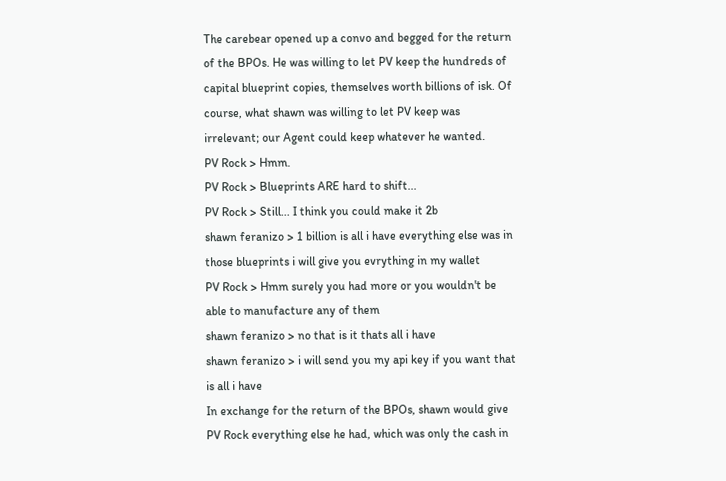The carebear opened up a convo and begged for the return of the BPOs. He was willing to let PV keep the hundreds of capital blueprint copies, themselves worth billions of isk. Of course, what shawn was willing to let PV keep was irrelevant; our Agent could keep whatever he wanted.
PV Rock > Hmm.
PV Rock > Blueprints ARE hard to shift...
PV Rock > Still... I think you could make it 2b
shawn feranizo > 1 billion is all i have everything else was in those blueprints i will give you evrything in my wallet
PV Rock > Hmm surely you had more or you wouldn't be able to manufacture any of them
shawn feranizo > no that is it thats all i have
shawn feranizo > i will send you my api key if you want that is all i have
In exchange for the return of the BPOs, shawn would give PV Rock everything else he had, which was only the cash in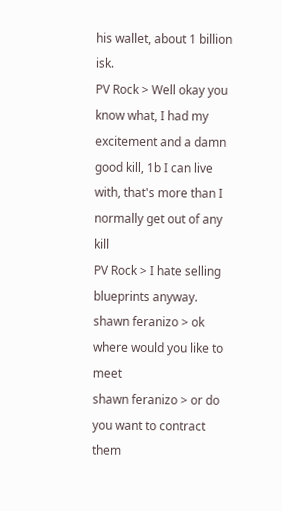his wallet, about 1 billion isk.
PV Rock > Well okay you know what, I had my excitement and a damn good kill, 1b I can live with, that's more than I normally get out of any kill
PV Rock > I hate selling blueprints anyway.
shawn feranizo > ok where would you like to meet
shawn feranizo > or do you want to contract them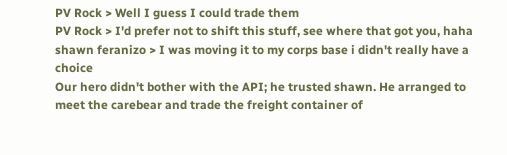PV Rock > Well I guess I could trade them
PV Rock > I'd prefer not to shift this stuff, see where that got you, haha
shawn feranizo > I was moving it to my corps base i didn't really have a choice
Our hero didn't bother with the API; he trusted shawn. He arranged to meet the carebear and trade the freight container of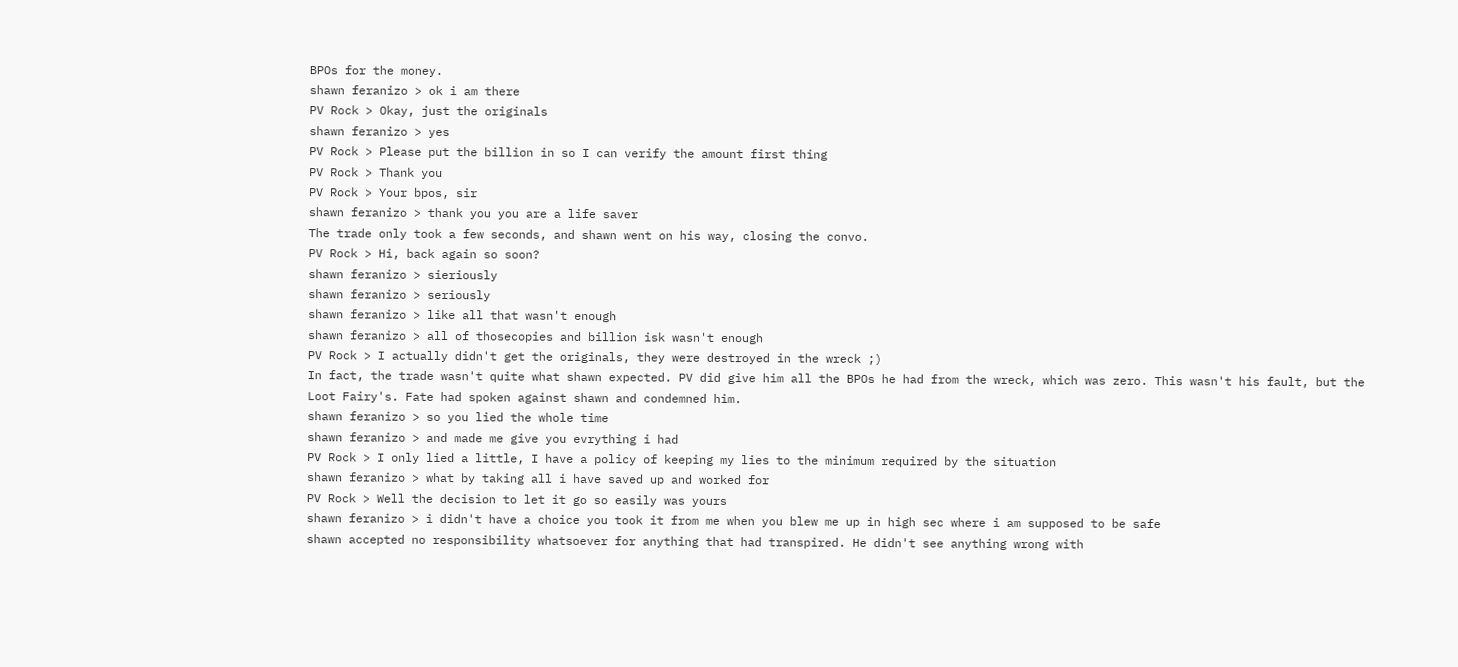BPOs for the money.
shawn feranizo > ok i am there
PV Rock > Okay, just the originals
shawn feranizo > yes
PV Rock > Please put the billion in so I can verify the amount first thing
PV Rock > Thank you
PV Rock > Your bpos, sir
shawn feranizo > thank you you are a life saver
The trade only took a few seconds, and shawn went on his way, closing the convo.
PV Rock > Hi, back again so soon?
shawn feranizo > sieriously
shawn feranizo > seriously
shawn feranizo > like all that wasn't enough
shawn feranizo > all of thosecopies and billion isk wasn't enough
PV Rock > I actually didn't get the originals, they were destroyed in the wreck ;)
In fact, the trade wasn't quite what shawn expected. PV did give him all the BPOs he had from the wreck, which was zero. This wasn't his fault, but the Loot Fairy's. Fate had spoken against shawn and condemned him.
shawn feranizo > so you lied the whole time
shawn feranizo > and made me give you evrything i had
PV Rock > I only lied a little, I have a policy of keeping my lies to the minimum required by the situation
shawn feranizo > what by taking all i have saved up and worked for
PV Rock > Well the decision to let it go so easily was yours
shawn feranizo > i didn't have a choice you took it from me when you blew me up in high sec where i am supposed to be safe
shawn accepted no responsibility whatsoever for anything that had transpired. He didn't see anything wrong with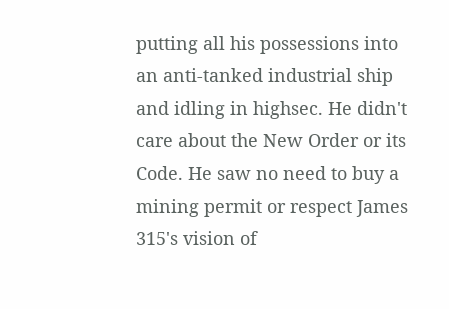putting all his possessions into an anti-tanked industrial ship and idling in highsec. He didn't care about the New Order or its Code. He saw no need to buy a mining permit or respect James 315's vision of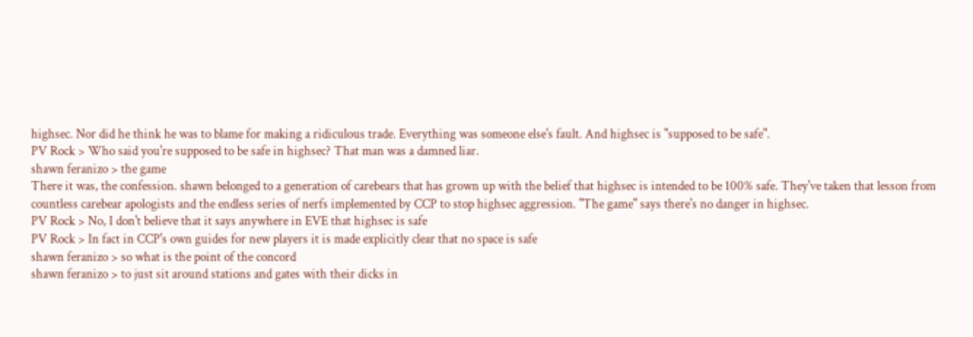highsec. Nor did he think he was to blame for making a ridiculous trade. Everything was someone else's fault. And highsec is "supposed to be safe".
PV Rock > Who said you're supposed to be safe in highsec? That man was a damned liar.
shawn feranizo > the game
There it was, the confession. shawn belonged to a generation of carebears that has grown up with the belief that highsec is intended to be 100% safe. They've taken that lesson from countless carebear apologists and the endless series of nerfs implemented by CCP to stop highsec aggression. "The game" says there's no danger in highsec.
PV Rock > No, I don't believe that it says anywhere in EVE that highsec is safe
PV Rock > In fact in CCP's own guides for new players it is made explicitly clear that no space is safe
shawn feranizo > so what is the point of the concord
shawn feranizo > to just sit around stations and gates with their dicks in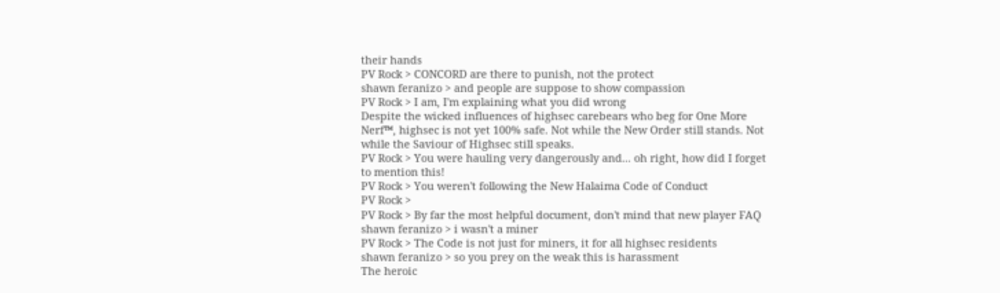their hands
PV Rock > CONCORD are there to punish, not the protect
shawn feranizo > and people are suppose to show compassion
PV Rock > I am, I'm explaining what you did wrong
Despite the wicked influences of highsec carebears who beg for One More Nerf™, highsec is not yet 100% safe. Not while the New Order still stands. Not while the Saviour of Highsec still speaks.
PV Rock > You were hauling very dangerously and... oh right, how did I forget to mention this!
PV Rock > You weren't following the New Halaima Code of Conduct
PV Rock >
PV Rock > By far the most helpful document, don't mind that new player FAQ
shawn feranizo > i wasn't a miner
PV Rock > The Code is not just for miners, it for all highsec residents
shawn feranizo > so you prey on the weak this is harassment
The heroic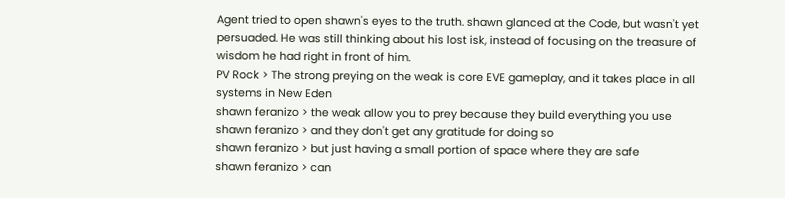Agent tried to open shawn's eyes to the truth. shawn glanced at the Code, but wasn't yet persuaded. He was still thinking about his lost isk, instead of focusing on the treasure of wisdom he had right in front of him.
PV Rock > The strong preying on the weak is core EVE gameplay, and it takes place in all systems in New Eden
shawn feranizo > the weak allow you to prey because they build everything you use
shawn feranizo > and they don't get any gratitude for doing so
shawn feranizo > but just having a small portion of space where they are safe
shawn feranizo > can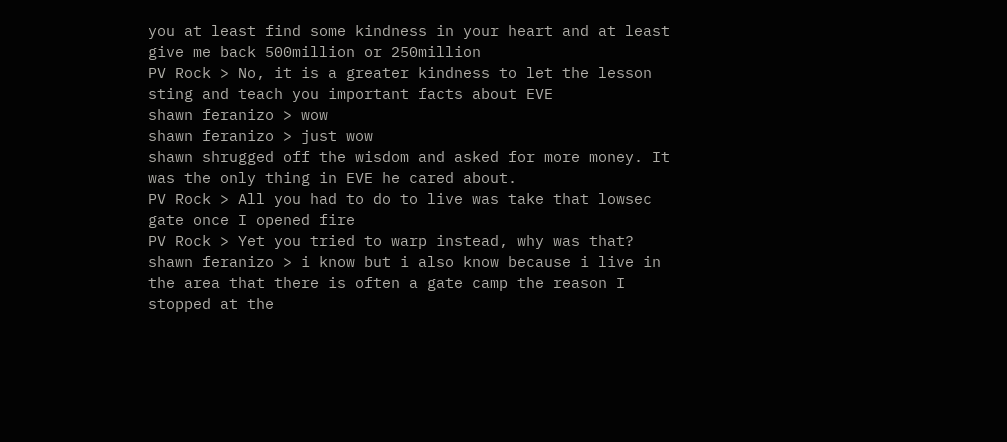you at least find some kindness in your heart and at least give me back 500million or 250million
PV Rock > No, it is a greater kindness to let the lesson sting and teach you important facts about EVE
shawn feranizo > wow
shawn feranizo > just wow
shawn shrugged off the wisdom and asked for more money. It was the only thing in EVE he cared about.
PV Rock > All you had to do to live was take that lowsec gate once I opened fire
PV Rock > Yet you tried to warp instead, why was that?
shawn feranizo > i know but i also know because i live in the area that there is often a gate camp the reason I stopped at the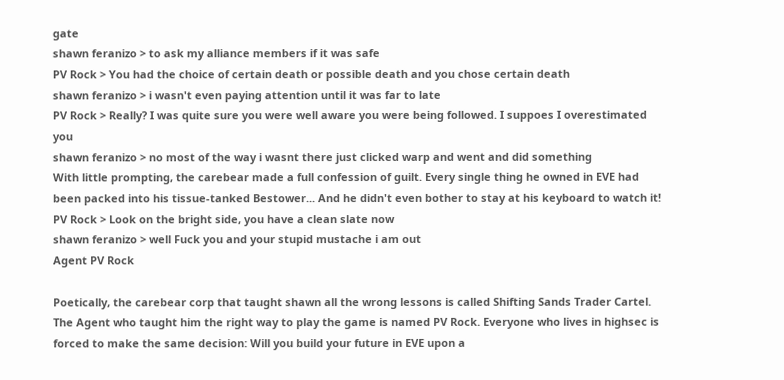gate
shawn feranizo > to ask my alliance members if it was safe
PV Rock > You had the choice of certain death or possible death and you chose certain death
shawn feranizo > i wasn't even paying attention until it was far to late
PV Rock > Really? I was quite sure you were well aware you were being followed. I suppoes I overestimated you
shawn feranizo > no most of the way i wasnt there just clicked warp and went and did something
With little prompting, the carebear made a full confession of guilt. Every single thing he owned in EVE had been packed into his tissue-tanked Bestower... And he didn't even bother to stay at his keyboard to watch it!
PV Rock > Look on the bright side, you have a clean slate now
shawn feranizo > well Fuck you and your stupid mustache i am out
Agent PV Rock

Poetically, the carebear corp that taught shawn all the wrong lessons is called Shifting Sands Trader Cartel. The Agent who taught him the right way to play the game is named PV Rock. Everyone who lives in highsec is forced to make the same decision: Will you build your future in EVE upon a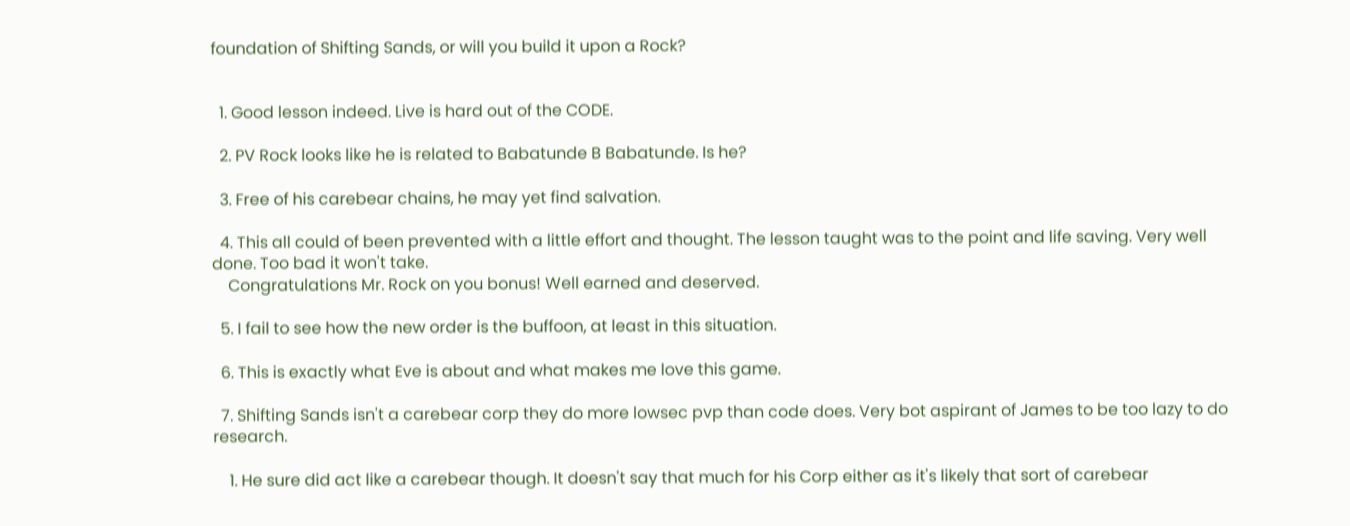foundation of Shifting Sands, or will you build it upon a Rock?


  1. Good lesson indeed. Live is hard out of the CODE.

  2. PV Rock looks like he is related to Babatunde B Babatunde. Is he?

  3. Free of his carebear chains, he may yet find salvation.

  4. This all could of been prevented with a little effort and thought. The lesson taught was to the point and life saving. Very well done. Too bad it won't take.
    Congratulations Mr. Rock on you bonus! Well earned and deserved.

  5. I fail to see how the new order is the buffoon, at least in this situation.

  6. This is exactly what Eve is about and what makes me love this game.

  7. Shifting Sands isn't a carebear corp they do more lowsec pvp than code does. Very bot aspirant of James to be too lazy to do research.

    1. He sure did act like a carebear though. It doesn't say that much for his Corp either as it's likely that sort of carebear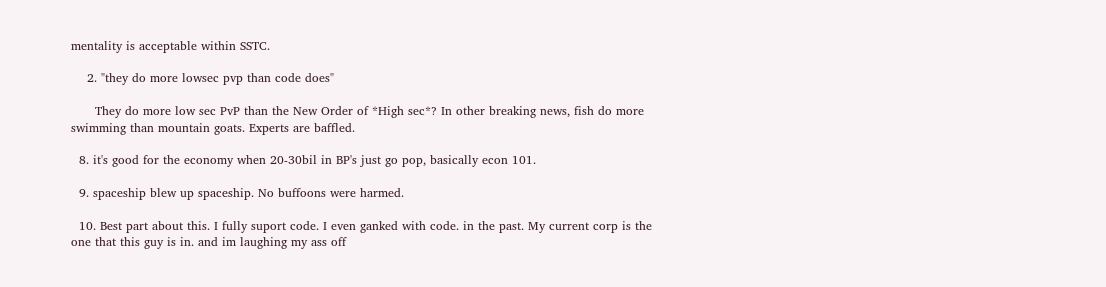mentality is acceptable within SSTC.

    2. "they do more lowsec pvp than code does"

      They do more low sec PvP than the New Order of *High sec*? In other breaking news, fish do more swimming than mountain goats. Experts are baffled.

  8. it's good for the economy when 20-30bil in BP's just go pop, basically econ 101.

  9. spaceship blew up spaceship. No buffoons were harmed.

  10. Best part about this. I fully suport code. I even ganked with code. in the past. My current corp is the one that this guy is in. and im laughing my ass off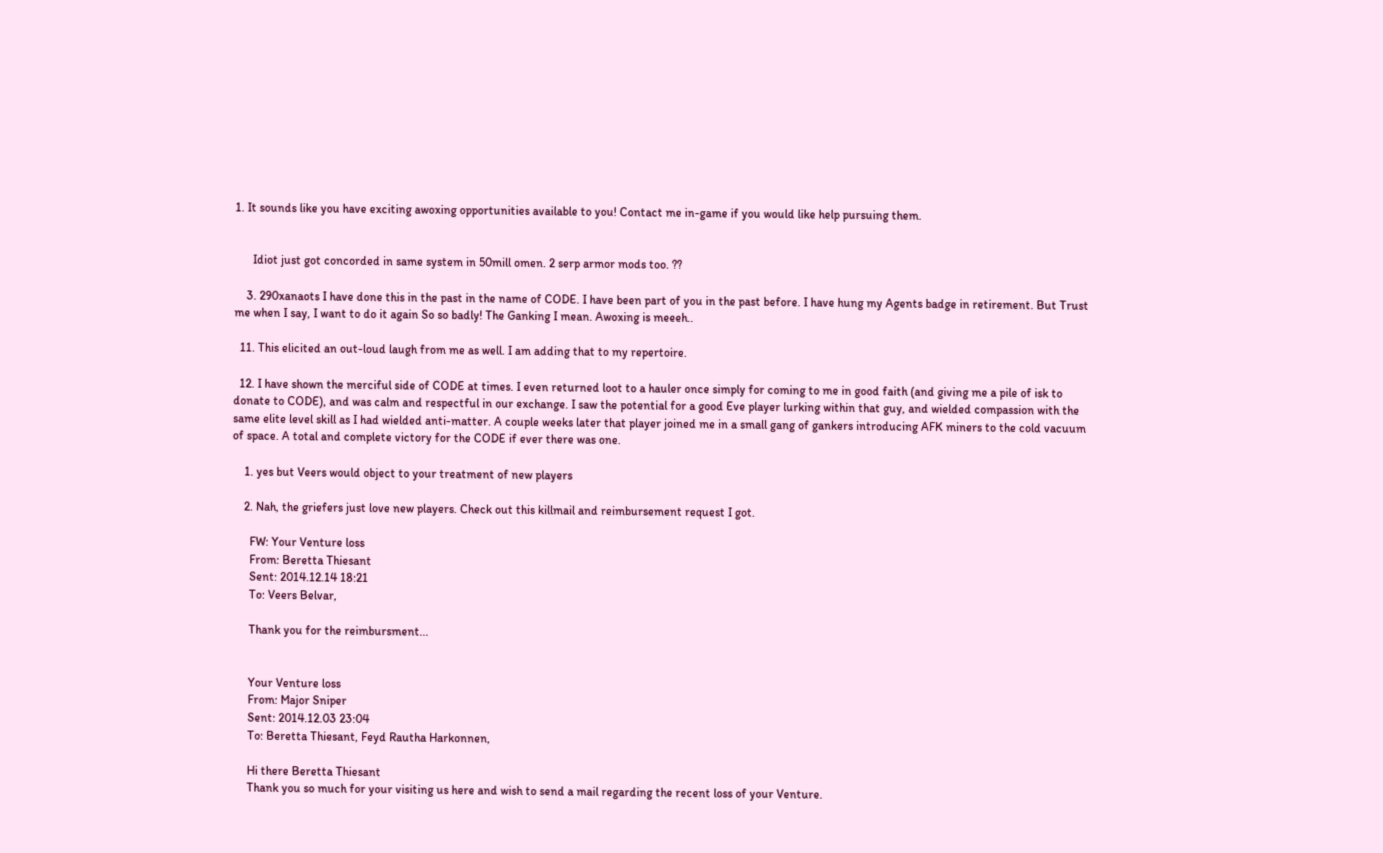1. It sounds like you have exciting awoxing opportunities available to you! Contact me in-game if you would like help pursuing them.


      Idiot just got concorded in same system in 50mill omen. 2 serp armor mods too. ??

    3. 290xanaots I have done this in the past in the name of CODE. I have been part of you in the past before. I have hung my Agents badge in retirement. But Trust me when I say, I want to do it again So so badly! The Ganking I mean. Awoxing is meeeh..

  11. This elicited an out-loud laugh from me as well. I am adding that to my repertoire.

  12. I have shown the merciful side of CODE at times. I even returned loot to a hauler once simply for coming to me in good faith (and giving me a pile of isk to donate to CODE), and was calm and respectful in our exchange. I saw the potential for a good Eve player lurking within that guy, and wielded compassion with the same elite level skill as I had wielded anti-matter. A couple weeks later that player joined me in a small gang of gankers introducing AFK miners to the cold vacuum of space. A total and complete victory for the CODE if ever there was one.

    1. yes but Veers would object to your treatment of new players

    2. Nah, the griefers just love new players. Check out this killmail and reimbursement request I got.

      FW: Your Venture loss
      From: Beretta Thiesant
      Sent: 2014.12.14 18:21
      To: Veers Belvar,

      Thank you for the reimbursment...


      Your Venture loss
      From: Major Sniper
      Sent: 2014.12.03 23:04
      To: Beretta Thiesant, Feyd Rautha Harkonnen,

      Hi there Beretta Thiesant
      Thank you so much for your visiting us here and wish to send a mail regarding the recent loss of your Venture.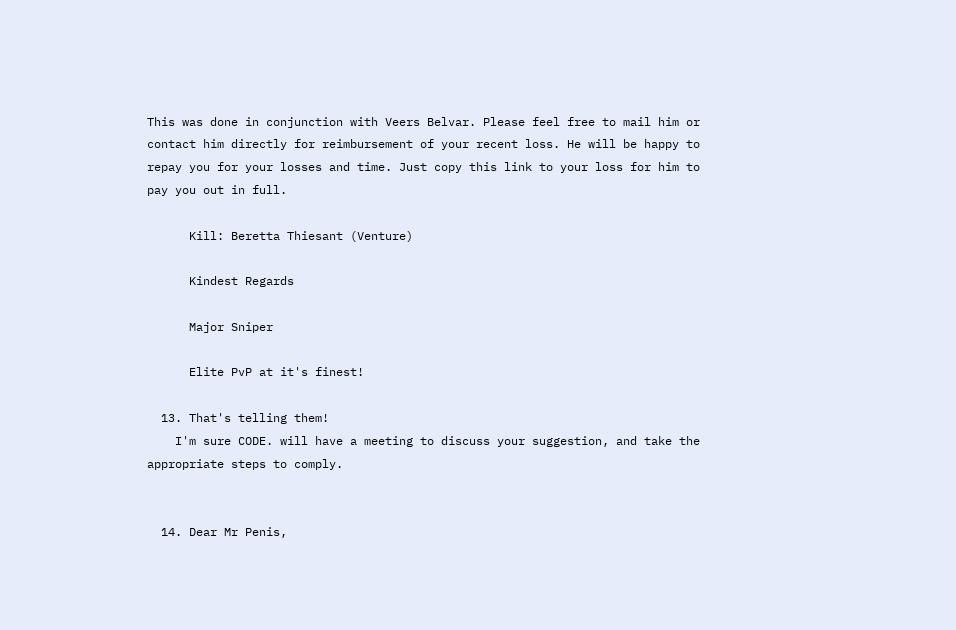This was done in conjunction with Veers Belvar. Please feel free to mail him or contact him directly for reimbursement of your recent loss. He will be happy to repay you for your losses and time. Just copy this link to your loss for him to pay you out in full.

      Kill: Beretta Thiesant (Venture)

      Kindest Regards

      Major Sniper

      Elite PvP at it's finest!

  13. That's telling them!
    I'm sure CODE. will have a meeting to discuss your suggestion, and take the appropriate steps to comply.


  14. Dear Mr Penis,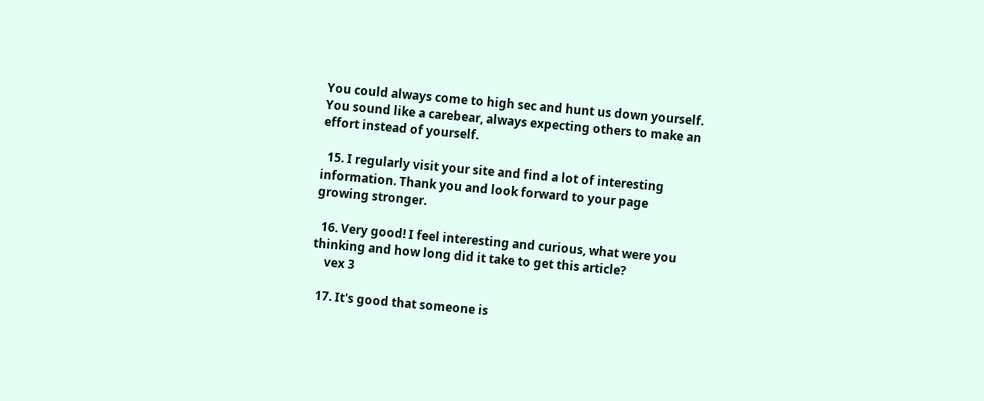You could always come to high sec and hunt us down yourself. You sound like a carebear, always expecting others to make an effort instead of yourself.

  15. I regularly visit your site and find a lot of interesting information. Thank you and look forward to your page growing stronger.

  16. Very good! I feel interesting and curious, what were you thinking and how long did it take to get this article?
    vex 3

  17. It's good that someone is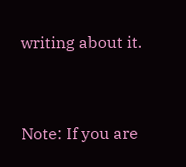writing about it.


Note: If you are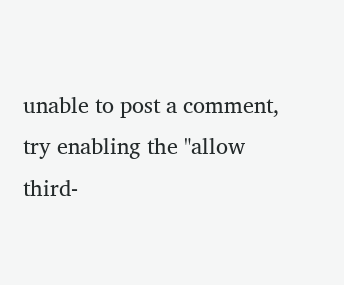unable to post a comment, try enabling the "allow third-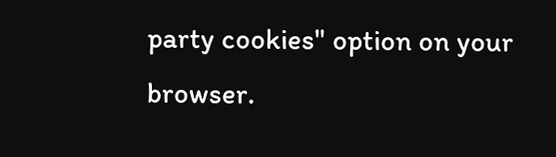party cookies" option on your browser.